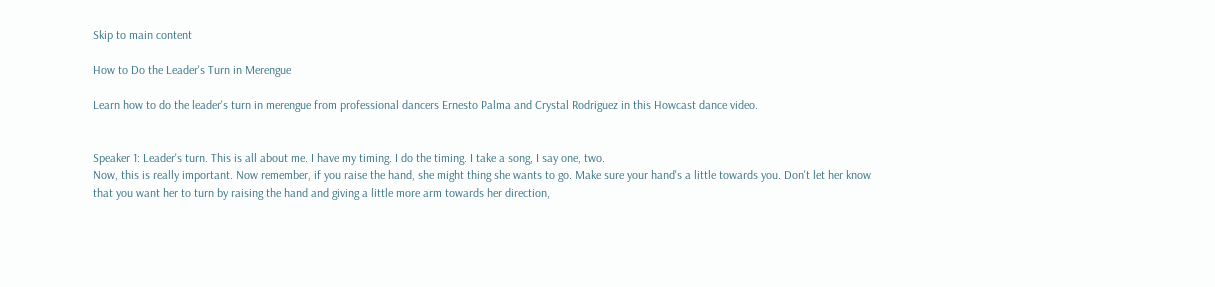Skip to main content

How to Do the Leader's Turn in Merengue

Learn how to do the leader's turn in merengue from professional dancers Ernesto Palma and Crystal Rodriguez in this Howcast dance video.


Speaker 1: Leader's turn. This is all about me. I have my timing. I do the timing. I take a song, I say one, two.
Now, this is really important. Now remember, if you raise the hand, she might thing she wants to go. Make sure your hand's a little towards you. Don't let her know that you want her to turn by raising the hand and giving a little more arm towards her direction,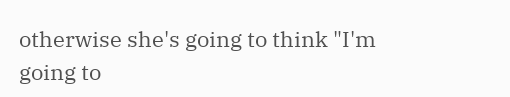otherwise she's going to think "I'm going to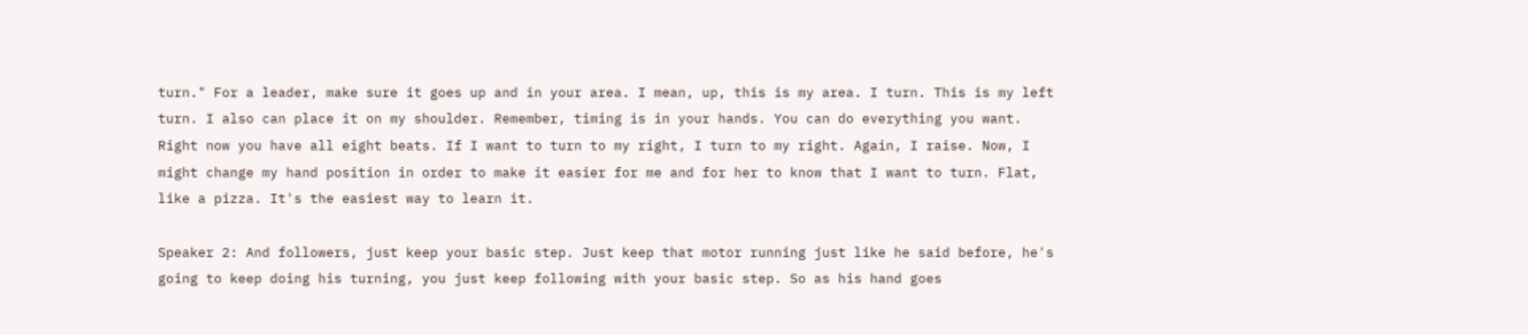turn." For a leader, make sure it goes up and in your area. I mean, up, this is my area. I turn. This is my left turn. I also can place it on my shoulder. Remember, timing is in your hands. You can do everything you want. Right now you have all eight beats. If I want to turn to my right, I turn to my right. Again, I raise. Now, I might change my hand position in order to make it easier for me and for her to know that I want to turn. Flat, like a pizza. It's the easiest way to learn it.

Speaker 2: And followers, just keep your basic step. Just keep that motor running just like he said before, he's going to keep doing his turning, you just keep following with your basic step. So as his hand goes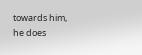towards him, he does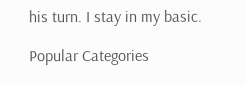his turn. I stay in my basic.

Popular Categories